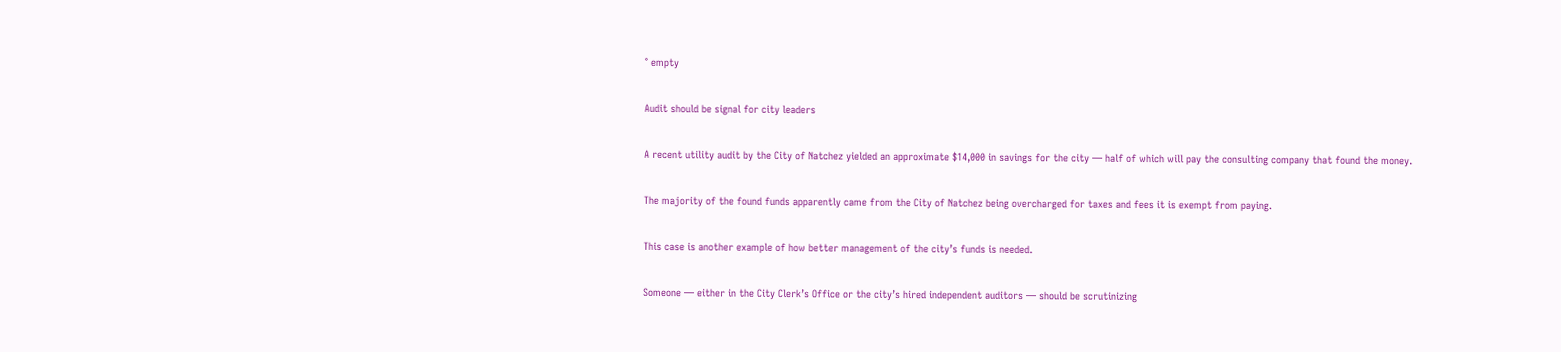° empty

Audit should be signal for city leaders

A recent utility audit by the City of Natchez yielded an approximate $14,000 in savings for the city — half of which will pay the consulting company that found the money.

The majority of the found funds apparently came from the City of Natchez being overcharged for taxes and fees it is exempt from paying.

This case is another example of how better management of the city’s funds is needed.

Someone — either in the City Clerk’s Office or the city’s hired independent auditors — should be scrutinizing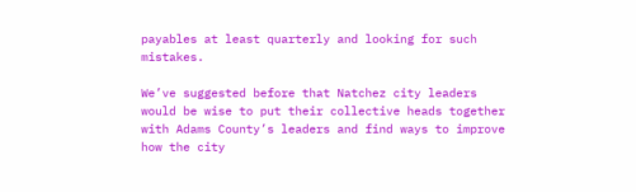payables at least quarterly and looking for such mistakes.

We’ve suggested before that Natchez city leaders would be wise to put their collective heads together with Adams County’s leaders and find ways to improve how the city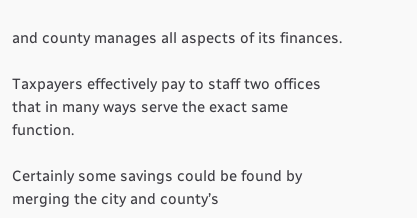and county manages all aspects of its finances.

Taxpayers effectively pay to staff two offices that in many ways serve the exact same function.

Certainly some savings could be found by merging the city and county’s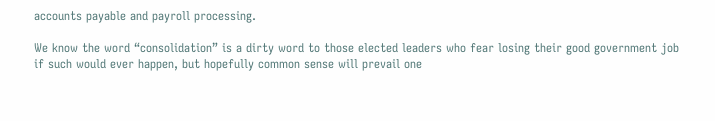accounts payable and payroll processing.

We know the word “consolidation” is a dirty word to those elected leaders who fear losing their good government job if such would ever happen, but hopefully common sense will prevail one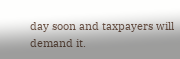day soon and taxpayers will demand it.